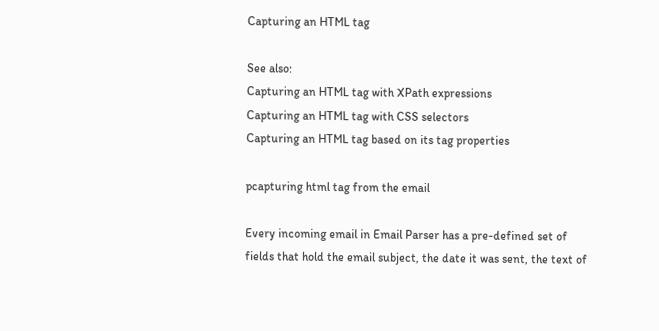Capturing an HTML tag

See also:
Capturing an HTML tag with XPath expressions
Capturing an HTML tag with CSS selectors
Capturing an HTML tag based on its tag properties

pcapturing html tag from the email

Every incoming email in Email Parser has a pre-defined set of fields that hold the email subject, the date it was sent, the text of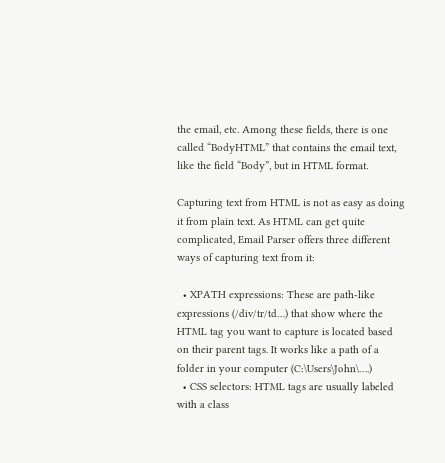the email, etc. Among these fields, there is one called “BodyHTML” that contains the email text, like the field “Body”, but in HTML format.

Capturing text from HTML is not as easy as doing it from plain text. As HTML can get quite complicated, Email Parser offers three different ways of capturing text from it:

  • XPATH expressions: These are path-like expressions (/div/tr/td…) that show where the HTML tag you want to capture is located based on their parent tags. It works like a path of a folder in your computer (C:\Users\John\….)
  • CSS selectors: HTML tags are usually labeled with a class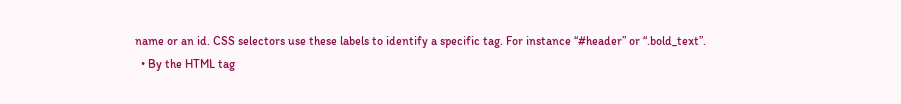name or an id. CSS selectors use these labels to identify a specific tag. For instance “#header” or “.bold_text”.
  • By the HTML tag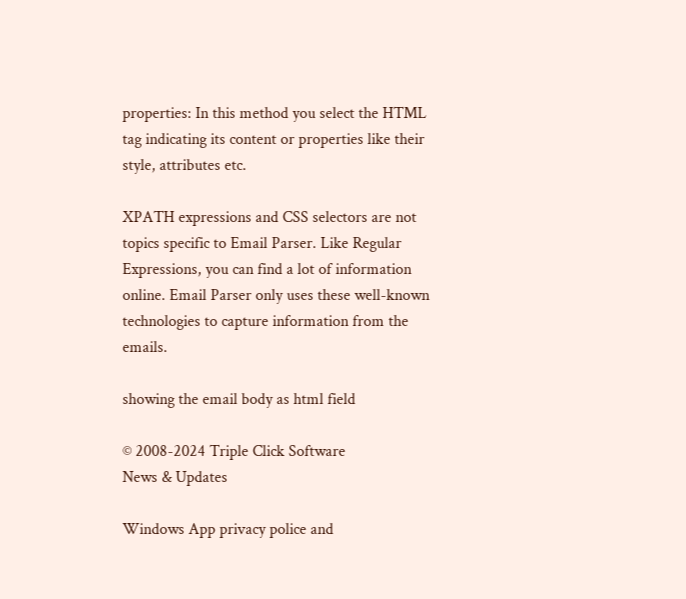properties: In this method you select the HTML tag indicating its content or properties like their style, attributes etc.

XPATH expressions and CSS selectors are not topics specific to Email Parser. Like Regular Expressions, you can find a lot of information online. Email Parser only uses these well-known technologies to capture information from the emails.

showing the email body as html field

© 2008-2024 Triple Click Software
News & Updates

Windows App privacy police and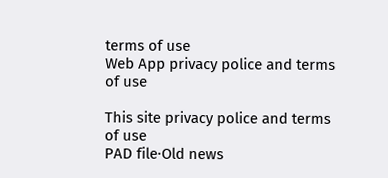terms of use
Web App privacy police and terms of use

This site privacy police and terms of use
PAD file·Old news